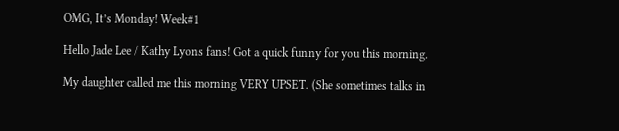OMG, It’s Monday! Week#1

Hello Jade Lee / Kathy Lyons fans! Got a quick funny for you this morning.

My daughter called me this morning VERY UPSET. (She sometimes talks in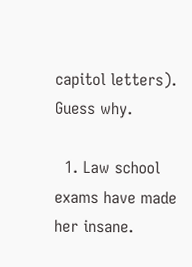capitol letters). Guess why.

  1. Law school exams have made her insane.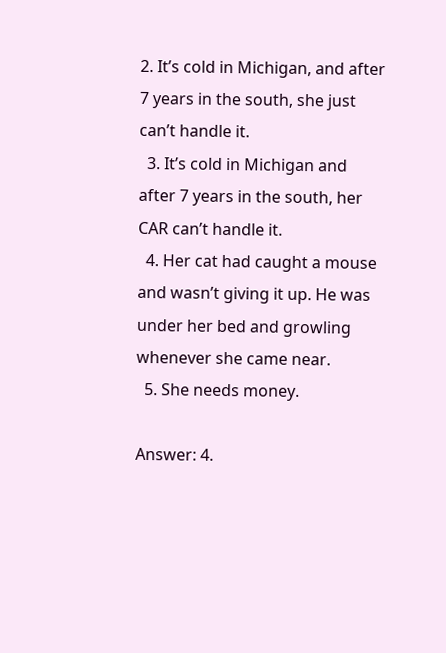2. It’s cold in Michigan, and after 7 years in the south, she just can’t handle it.
  3. It’s cold in Michigan and after 7 years in the south, her CAR can’t handle it.
  4. Her cat had caught a mouse and wasn’t giving it up. He was under her bed and growling whenever she came near.
  5. She needs money.

Answer: 4.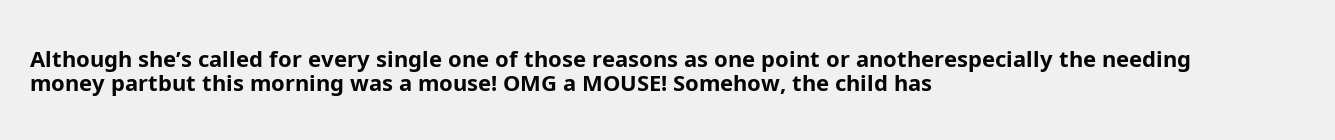Although she’s called for every single one of those reasons as one point or anotherespecially the needing money partbut this morning was a mouse! OMG a MOUSE! Somehow, the child has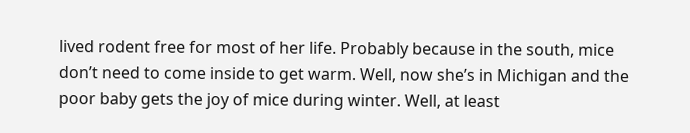lived rodent free for most of her life. Probably because in the south, mice don’t need to come inside to get warm. Well, now she’s in Michigan and the poor baby gets the joy of mice during winter. Well, at least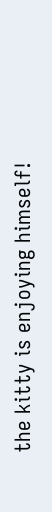the kitty is enjoying himself!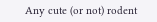Any cute (or not) rodent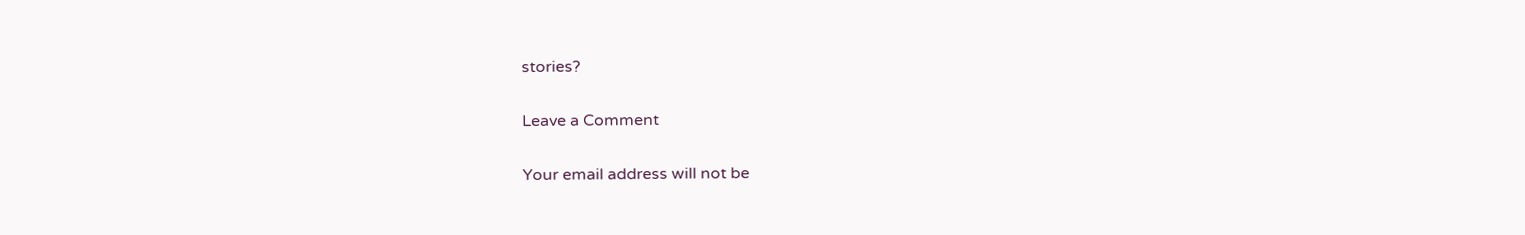stories?

Leave a Comment

Your email address will not be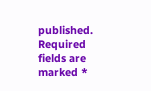published. Required fields are marked *